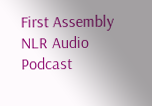First Assembly NLR Audio Podcast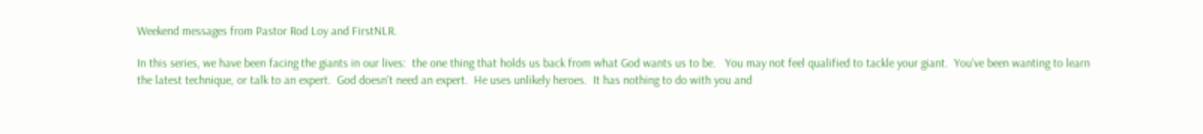Weekend messages from Pastor Rod Loy and FirstNLR.

In this series, we have been facing the giants in our lives:  the one thing that holds us back from what God wants us to be.   You may not feel qualified to tackle your giant.  You've been wanting to learn the latest technique, or talk to an expert.  God doesn't need an expert.  He uses unlikely heroes.  It has nothing to do with you and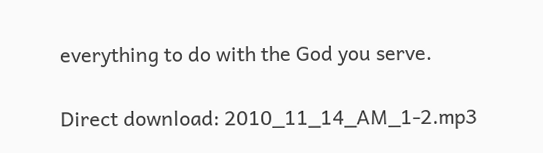everything to do with the God you serve.

Direct download: 2010_11_14_AM_1-2.mp3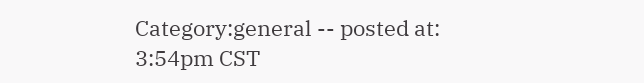Category:general -- posted at: 3:54pm CST